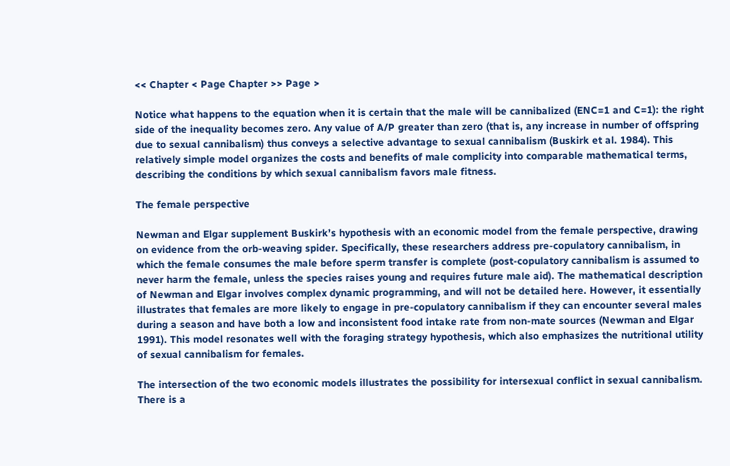<< Chapter < Page Chapter >> Page >

Notice what happens to the equation when it is certain that the male will be cannibalized (ENC=1 and C=1): the right side of the inequality becomes zero. Any value of A/P greater than zero (that is, any increase in number of offspring due to sexual cannibalism) thus conveys a selective advantage to sexual cannibalism (Buskirk et al. 1984). This relatively simple model organizes the costs and benefits of male complicity into comparable mathematical terms, describing the conditions by which sexual cannibalism favors male fitness.

The female perspective

Newman and Elgar supplement Buskirk’s hypothesis with an economic model from the female perspective, drawing on evidence from the orb-weaving spider. Specifically, these researchers address pre-copulatory cannibalism, in which the female consumes the male before sperm transfer is complete (post-copulatory cannibalism is assumed to never harm the female, unless the species raises young and requires future male aid). The mathematical description of Newman and Elgar involves complex dynamic programming, and will not be detailed here. However, it essentially illustrates that females are more likely to engage in pre-copulatory cannibalism if they can encounter several males during a season and have both a low and inconsistent food intake rate from non-mate sources (Newman and Elgar 1991). This model resonates well with the foraging strategy hypothesis, which also emphasizes the nutritional utility of sexual cannibalism for females.

The intersection of the two economic models illustrates the possibility for intersexual conflict in sexual cannibalism. There is a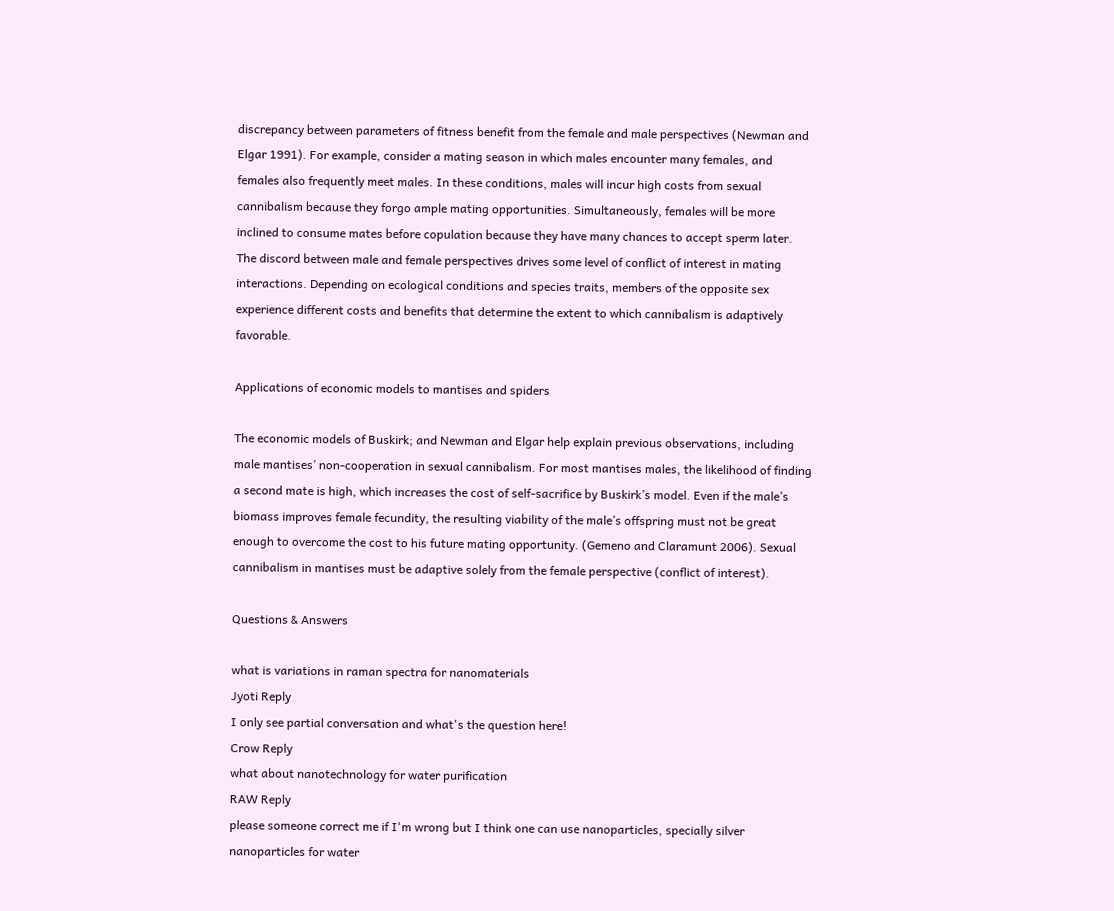discrepancy between parameters of fitness benefit from the female and male perspectives (Newman and Elgar 1991). For example, consider a mating season in which males encounter many females, and females also frequently meet males. In these conditions, males will incur high costs from sexual cannibalism because they forgo ample mating opportunities. Simultaneously, females will be more inclined to consume mates before copulation because they have many chances to accept sperm later. The discord between male and female perspectives drives some level of conflict of interest in mating interactions. Depending on ecological conditions and species traits, members of the opposite sex experience different costs and benefits that determine the extent to which cannibalism is adaptively favorable.

Applications of economic models to mantises and spiders

The economic models of Buskirk; and Newman and Elgar help explain previous observations, including male mantises’ non-cooperation in sexual cannibalism. For most mantises males, the likelihood of finding a second mate is high, which increases the cost of self-sacrifice by Buskirk’s model. Even if the male’s biomass improves female fecundity, the resulting viability of the male’s offspring must not be great enough to overcome the cost to his future mating opportunity. (Gemeno and Claramunt 2006). Sexual cannibalism in mantises must be adaptive solely from the female perspective (conflict of interest).

Questions & Answers

what is variations in raman spectra for nanomaterials
Jyoti Reply
I only see partial conversation and what's the question here!
Crow Reply
what about nanotechnology for water purification
RAW Reply
please someone correct me if I'm wrong but I think one can use nanoparticles, specially silver nanoparticles for water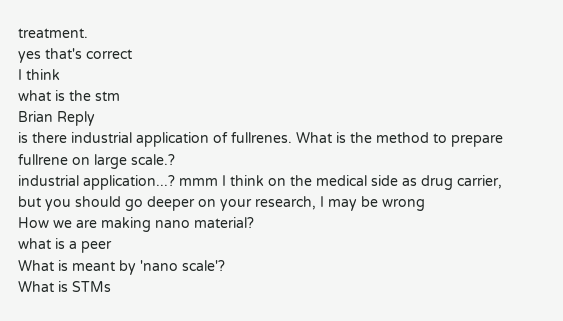treatment.
yes that's correct
I think
what is the stm
Brian Reply
is there industrial application of fullrenes. What is the method to prepare fullrene on large scale.?
industrial application...? mmm I think on the medical side as drug carrier, but you should go deeper on your research, I may be wrong
How we are making nano material?
what is a peer
What is meant by 'nano scale'?
What is STMs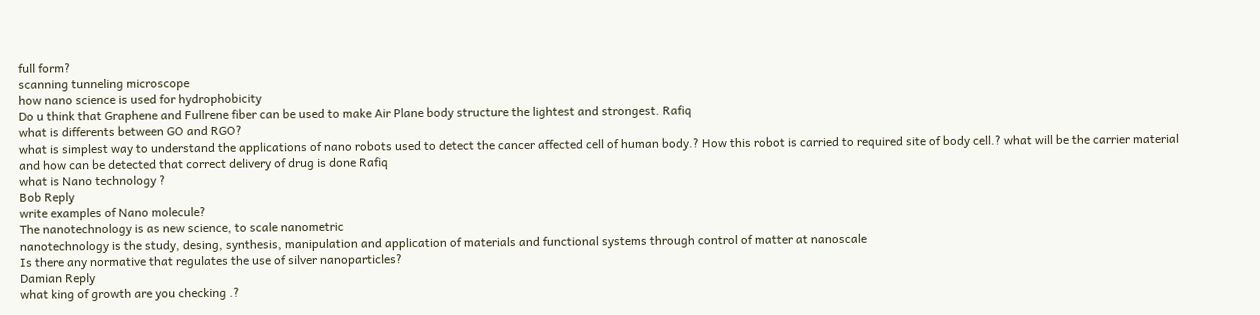full form?
scanning tunneling microscope
how nano science is used for hydrophobicity
Do u think that Graphene and Fullrene fiber can be used to make Air Plane body structure the lightest and strongest. Rafiq
what is differents between GO and RGO?
what is simplest way to understand the applications of nano robots used to detect the cancer affected cell of human body.? How this robot is carried to required site of body cell.? what will be the carrier material and how can be detected that correct delivery of drug is done Rafiq
what is Nano technology ?
Bob Reply
write examples of Nano molecule?
The nanotechnology is as new science, to scale nanometric
nanotechnology is the study, desing, synthesis, manipulation and application of materials and functional systems through control of matter at nanoscale
Is there any normative that regulates the use of silver nanoparticles?
Damian Reply
what king of growth are you checking .?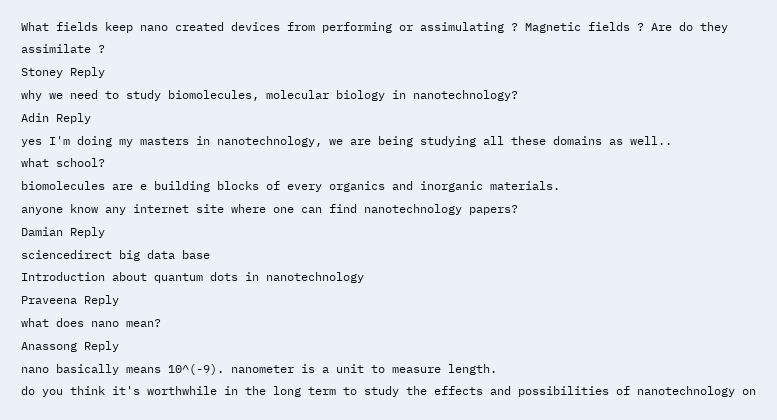What fields keep nano created devices from performing or assimulating ? Magnetic fields ? Are do they assimilate ?
Stoney Reply
why we need to study biomolecules, molecular biology in nanotechnology?
Adin Reply
yes I'm doing my masters in nanotechnology, we are being studying all these domains as well..
what school?
biomolecules are e building blocks of every organics and inorganic materials.
anyone know any internet site where one can find nanotechnology papers?
Damian Reply
sciencedirect big data base
Introduction about quantum dots in nanotechnology
Praveena Reply
what does nano mean?
Anassong Reply
nano basically means 10^(-9). nanometer is a unit to measure length.
do you think it's worthwhile in the long term to study the effects and possibilities of nanotechnology on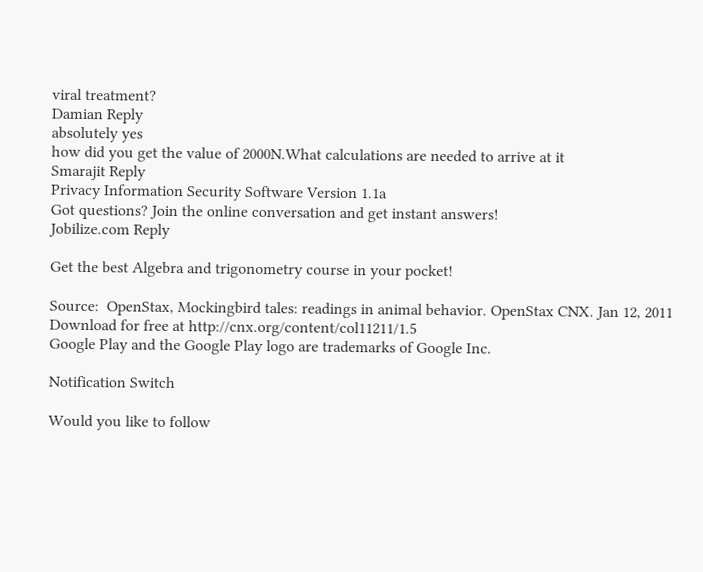viral treatment?
Damian Reply
absolutely yes
how did you get the value of 2000N.What calculations are needed to arrive at it
Smarajit Reply
Privacy Information Security Software Version 1.1a
Got questions? Join the online conversation and get instant answers!
Jobilize.com Reply

Get the best Algebra and trigonometry course in your pocket!

Source:  OpenStax, Mockingbird tales: readings in animal behavior. OpenStax CNX. Jan 12, 2011 Download for free at http://cnx.org/content/col11211/1.5
Google Play and the Google Play logo are trademarks of Google Inc.

Notification Switch

Would you like to follow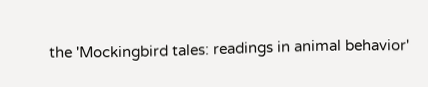the 'Mockingbird tales: readings in animal behavior'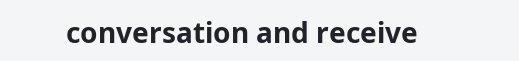conversation and receive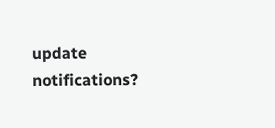update notifications?